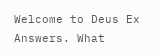Welcome to Deus Ex Answers. What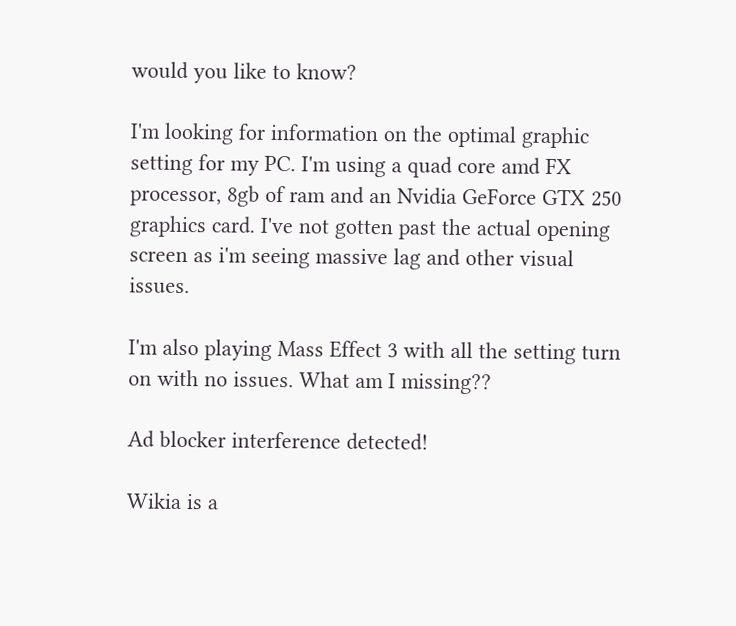would you like to know?

I'm looking for information on the optimal graphic setting for my PC. I'm using a quad core amd FX processor, 8gb of ram and an Nvidia GeForce GTX 250 graphics card. I've not gotten past the actual opening screen as i'm seeing massive lag and other visual issues.

I'm also playing Mass Effect 3 with all the setting turn on with no issues. What am I missing??

Ad blocker interference detected!

Wikia is a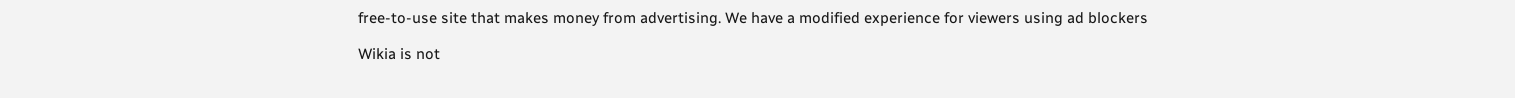free-to-use site that makes money from advertising. We have a modified experience for viewers using ad blockers

Wikia is not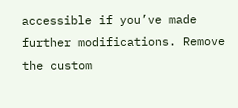accessible if you’ve made further modifications. Remove the custom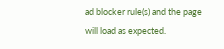ad blocker rule(s) and the page will load as expected.